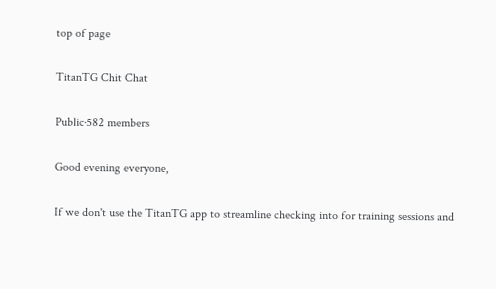top of page

TitanTG Chit Chat

Public·582 members

Good evening everyone,

If we don't use the TitanTG app to streamline checking into for training sessions and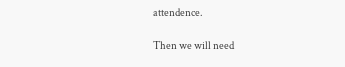attendence.

Then we will need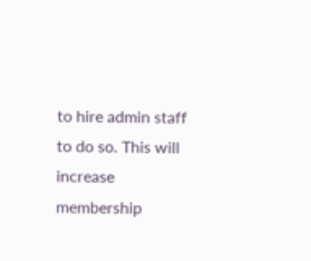to hire admin staff to do so. This will increase membership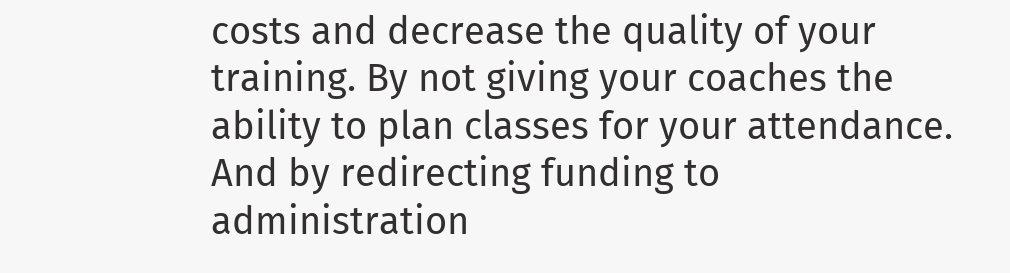costs and decrease the quality of your training. By not giving your coaches the ability to plan classes for your attendance. And by redirecting funding to administration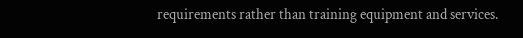requirements rather than training equipment and services.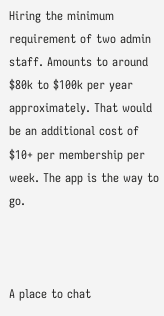Hiring the minimum requirement of two admin staff. Amounts to around $80k to $100k per year approximately. That would be an additional cost of $10+ per membership per week. The app is the way to go.



A place to chat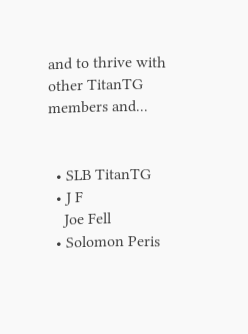and to thrive with other TitanTG members and...


  • SLB TitanTG
  • J F
    Joe Fell
  • Solomon Peris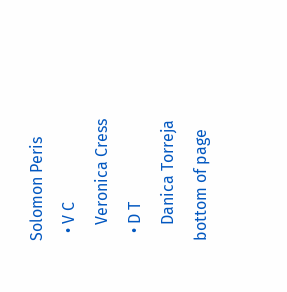Solomon Peris
  • V C
    Veronica Cress
  • D T
    Danica Torreja
bottom of page